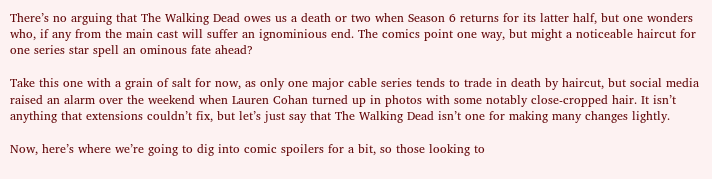There’s no arguing that The Walking Dead owes us a death or two when Season 6 returns for its latter half, but one wonders who, if any from the main cast will suffer an ignominious end. The comics point one way, but might a noticeable haircut for one series star spell an ominous fate ahead?

Take this one with a grain of salt for now, as only one major cable series tends to trade in death by haircut, but social media raised an alarm over the weekend when Lauren Cohan turned up in photos with some notably close-cropped hair. It isn’t anything that extensions couldn’t fix, but let’s just say that The Walking Dead isn’t one for making many changes lightly.

Now, here’s where we’re going to dig into comic spoilers for a bit, so those looking to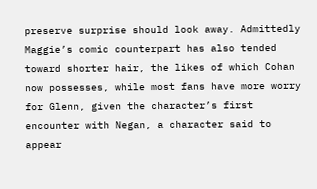preserve surprise should look away. Admittedly Maggie’s comic counterpart has also tended toward shorter hair, the likes of which Cohan now possesses, while most fans have more worry for Glenn, given the character’s first encounter with Negan, a character said to appear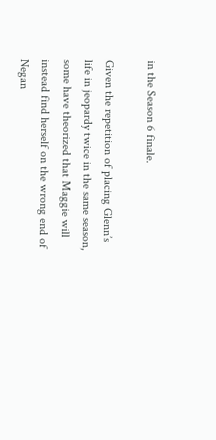in the Season 6 finale.

Given the repetition of placing Glenn’s life in jeopardy twice in the same season, some have theorized that Maggie will instead find herself on the wrong end of Negan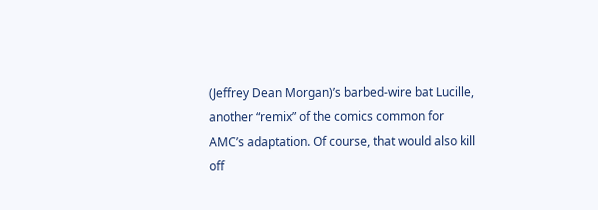(Jeffrey Dean Morgan)’s barbed-wire bat Lucille, another “remix” of the comics common for AMC’s adaptation. Of course, that would also kill off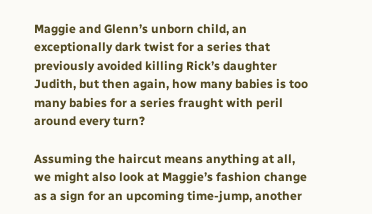Maggie and Glenn’s unborn child, an exceptionally dark twist for a series that previously avoided killing Rick’s daughter Judith, but then again, how many babies is too many babies for a series fraught with peril around every turn?

Assuming the haircut means anything at all, we might also look at Maggie’s fashion change as a sign for an upcoming time-jump, another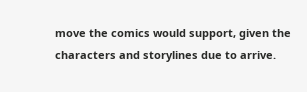move the comics would support, given the characters and storylines due to arrive.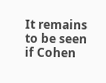It remains to be seen if Cohen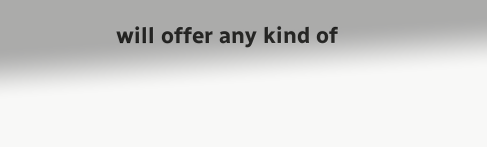will offer any kind of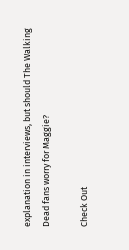explanation in interviews, but should The Walking Dead fans worry for Maggie?

Check Out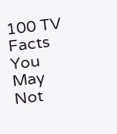100 TV Facts You May Not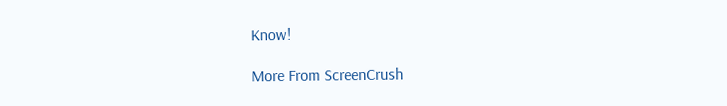Know!

More From ScreenCrush